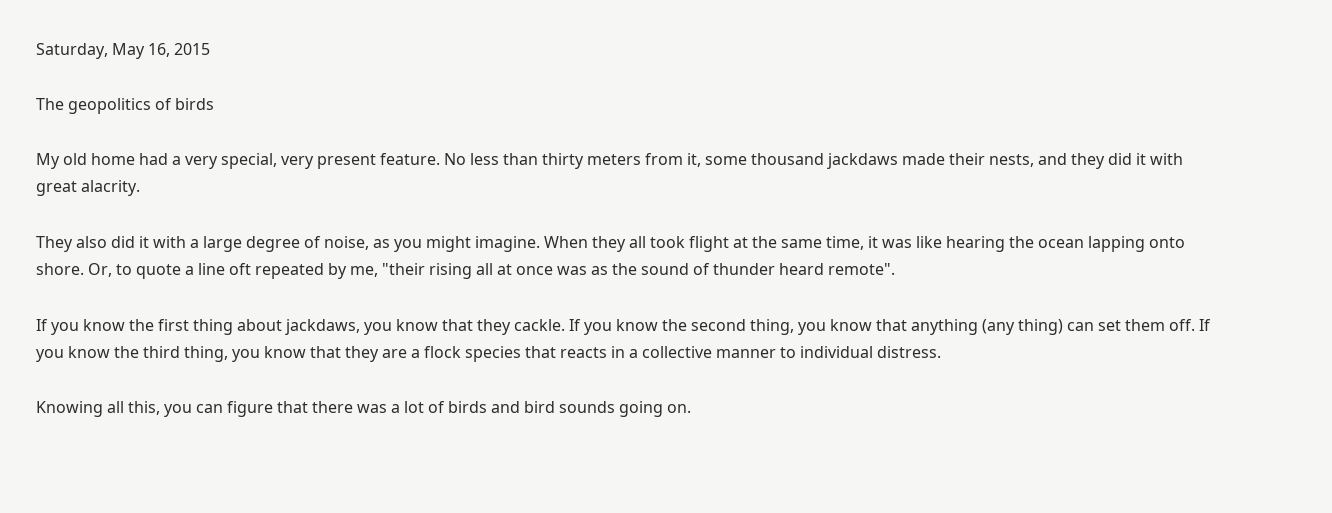Saturday, May 16, 2015

The geopolitics of birds

My old home had a very special, very present feature. No less than thirty meters from it, some thousand jackdaws made their nests, and they did it with great alacrity.

They also did it with a large degree of noise, as you might imagine. When they all took flight at the same time, it was like hearing the ocean lapping onto shore. Or, to quote a line oft repeated by me, "their rising all at once was as the sound of thunder heard remote".

If you know the first thing about jackdaws, you know that they cackle. If you know the second thing, you know that anything (any thing) can set them off. If you know the third thing, you know that they are a flock species that reacts in a collective manner to individual distress.

Knowing all this, you can figure that there was a lot of birds and bird sounds going on.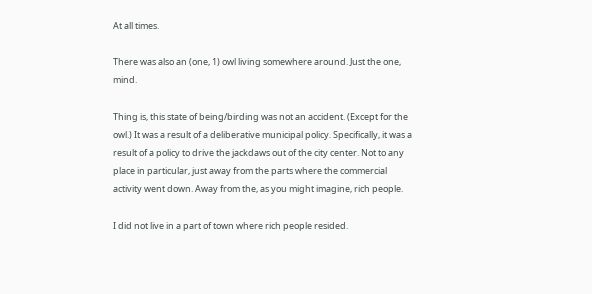At all times.

There was also an (one, 1) owl living somewhere around. Just the one, mind.

Thing is, this state of being/birding was not an accident. (Except for the owl.) It was a result of a deliberative municipal policy. Specifically, it was a result of a policy to drive the jackdaws out of the city center. Not to any place in particular, just away from the parts where the commercial activity went down. Away from the, as you might imagine, rich people.

I did not live in a part of town where rich people resided.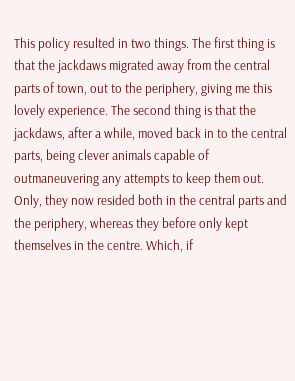This policy resulted in two things. The first thing is that the jackdaws migrated away from the central parts of town, out to the periphery, giving me this lovely experience. The second thing is that the jackdaws, after a while, moved back in to the central parts, being clever animals capable of outmaneuvering any attempts to keep them out. Only, they now resided both in the central parts and the periphery, whereas they before only kept themselves in the centre. Which, if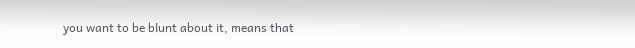you want to be blunt about it, means that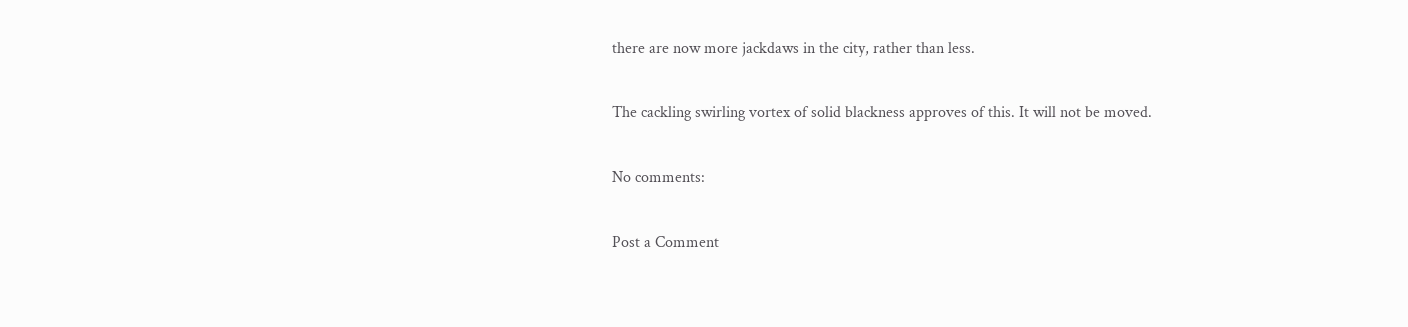there are now more jackdaws in the city, rather than less.

The cackling swirling vortex of solid blackness approves of this. It will not be moved.

No comments:

Post a Comment